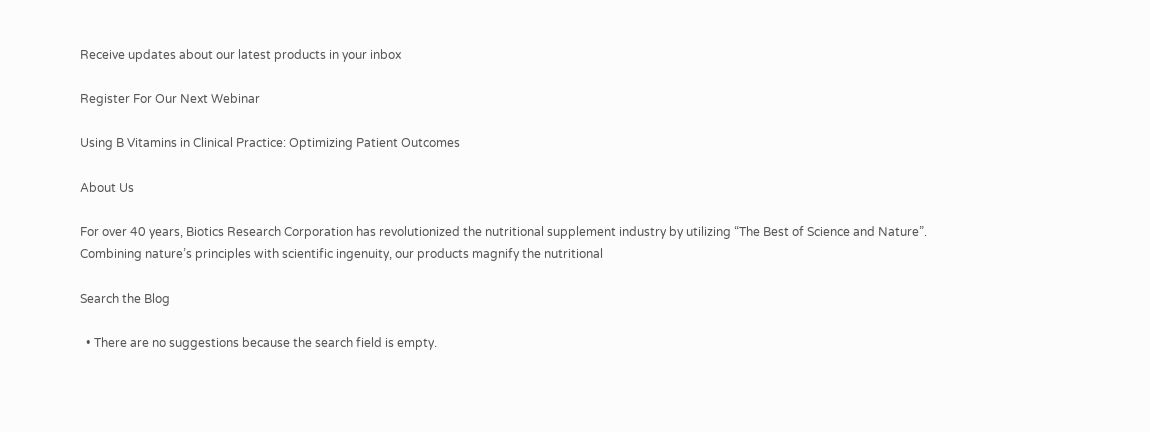Receive updates about our latest products in your inbox

Register For Our Next Webinar

Using B Vitamins in Clinical Practice: Optimizing Patient Outcomes

About Us

For over 40 years, Biotics Research Corporation has revolutionized the nutritional supplement industry by utilizing “The Best of Science and Nature”. Combining nature’s principles with scientific ingenuity, our products magnify the nutritional

Search the Blog

  • There are no suggestions because the search field is empty.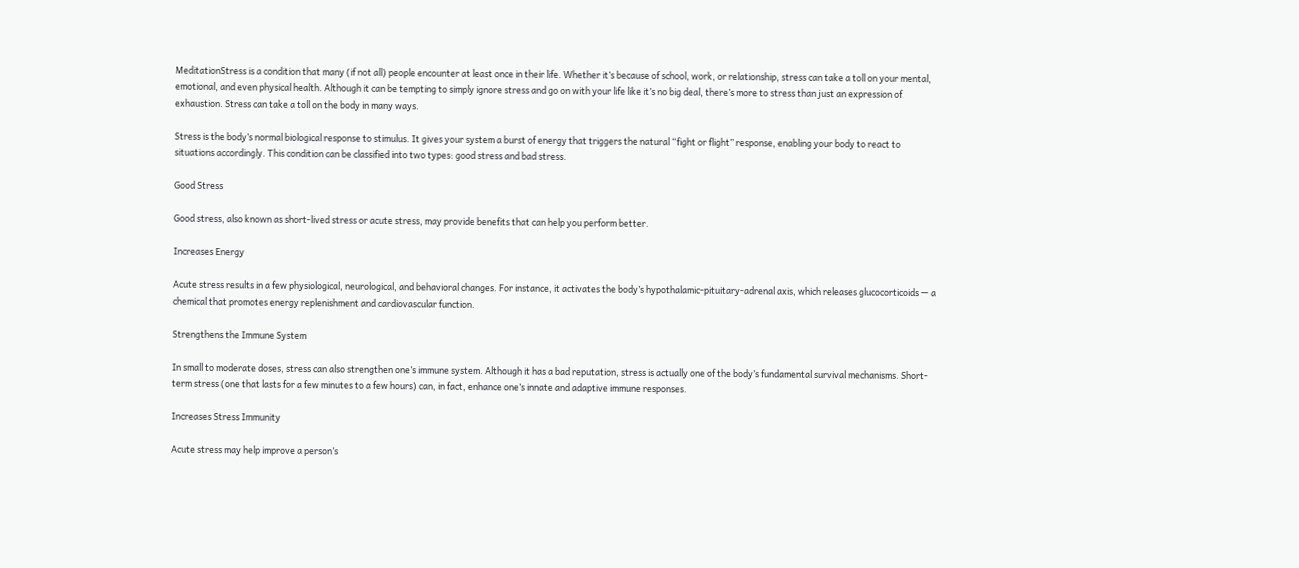MeditationStress is a condition that many (if not all) people encounter at least once in their life. Whether it’s because of school, work, or relationship, stress can take a toll on your mental, emotional, and even physical health. Although it can be tempting to simply ignore stress and go on with your life like it’s no big deal, there’s more to stress than just an expression of exhaustion. Stress can take a toll on the body in many ways.

Stress is the body’s normal biological response to stimulus. It gives your system a burst of energy that triggers the natural “fight or flight” response, enabling your body to react to situations accordingly. This condition can be classified into two types: good stress and bad stress.

Good Stress

Good stress, also known as short-lived stress or acute stress, may provide benefits that can help you perform better.

Increases Energy

Acute stress results in a few physiological, neurological, and behavioral changes. For instance, it activates the body’s hypothalamic-pituitary-adrenal axis, which releases glucocorticoids — a chemical that promotes energy replenishment and cardiovascular function.

Strengthens the Immune System

In small to moderate doses, stress can also strengthen one’s immune system. Although it has a bad reputation, stress is actually one of the body’s fundamental survival mechanisms. Short-term stress (one that lasts for a few minutes to a few hours) can, in fact, enhance one’s innate and adaptive immune responses.

Increases Stress Immunity

Acute stress may help improve a person’s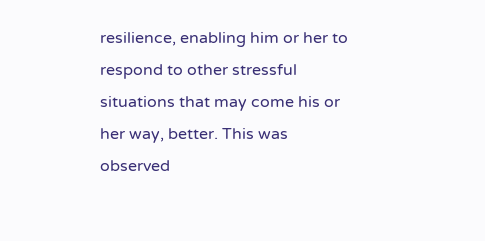resilience, enabling him or her to respond to other stressful situations that may come his or her way, better. This was observed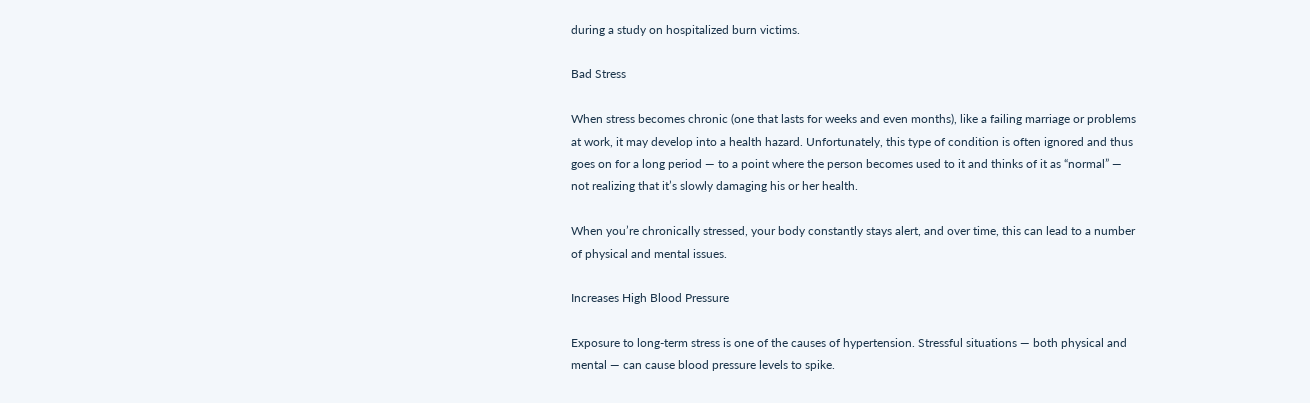during a study on hospitalized burn victims.

Bad Stress

When stress becomes chronic (one that lasts for weeks and even months), like a failing marriage or problems at work, it may develop into a health hazard. Unfortunately, this type of condition is often ignored and thus goes on for a long period — to a point where the person becomes used to it and thinks of it as “normal” — not realizing that it’s slowly damaging his or her health.

When you’re chronically stressed, your body constantly stays alert, and over time, this can lead to a number of physical and mental issues.

Increases High Blood Pressure

Exposure to long-term stress is one of the causes of hypertension. Stressful situations — both physical and mental — can cause blood pressure levels to spike.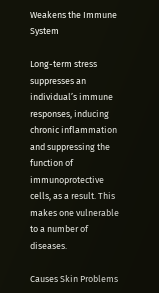Weakens the Immune System

Long-term stress suppresses an individual’s immune responses, inducing chronic inflammation and suppressing the function of immunoprotective cells, as a result. This makes one vulnerable to a number of diseases.

Causes Skin Problems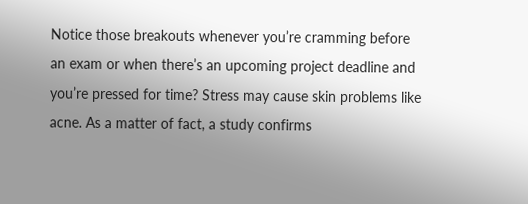Notice those breakouts whenever you’re cramming before an exam or when there’s an upcoming project deadline and you’re pressed for time? Stress may cause skin problems like acne. As a matter of fact, a study confirms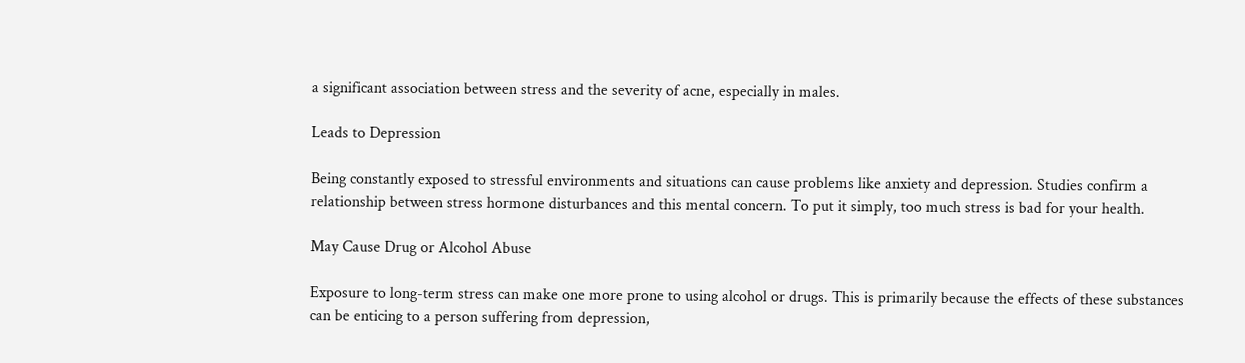a significant association between stress and the severity of acne, especially in males.

Leads to Depression

Being constantly exposed to stressful environments and situations can cause problems like anxiety and depression. Studies confirm a relationship between stress hormone disturbances and this mental concern. To put it simply, too much stress is bad for your health.

May Cause Drug or Alcohol Abuse

Exposure to long-term stress can make one more prone to using alcohol or drugs. This is primarily because the effects of these substances can be enticing to a person suffering from depression,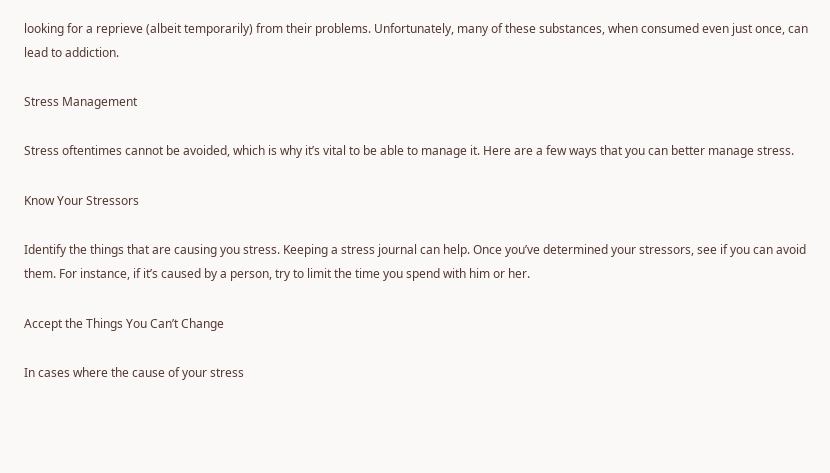looking for a reprieve (albeit temporarily) from their problems. Unfortunately, many of these substances, when consumed even just once, can lead to addiction.

Stress Management

Stress oftentimes cannot be avoided, which is why it’s vital to be able to manage it. Here are a few ways that you can better manage stress.

Know Your Stressors

Identify the things that are causing you stress. Keeping a stress journal can help. Once you’ve determined your stressors, see if you can avoid them. For instance, if it’s caused by a person, try to limit the time you spend with him or her.

Accept the Things You Can’t Change

In cases where the cause of your stress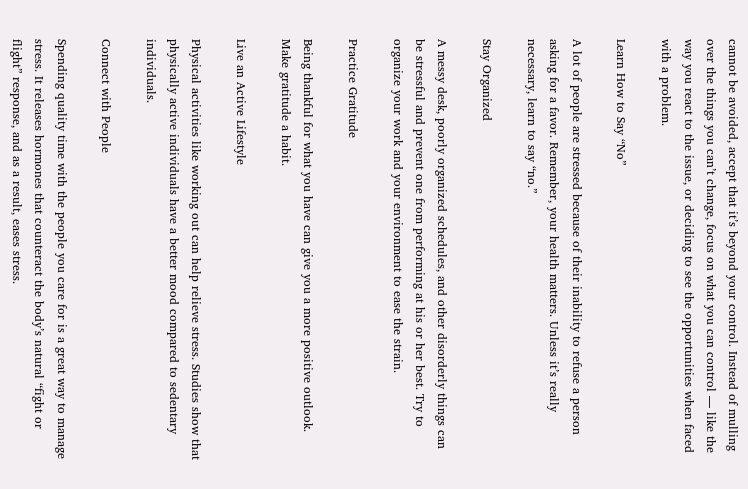cannot be avoided, accept that it’s beyond your control. Instead of mulling over the things you can’t change, focus on what you can control — like the way you react to the issue, or deciding to see the opportunities when faced with a problem.

Learn How to Say “No”

A lot of people are stressed because of their inability to refuse a person asking for a favor. Remember, your health matters. Unless it’s really necessary, learn to say “no.”

Stay Organized

A messy desk, poorly organized schedules, and other disorderly things can be stressful and prevent one from performing at his or her best. Try to organize your work and your environment to ease the strain.

Practice Gratitude

Being thankful for what you have can give you a more positive outlook. Make gratitude a habit.

Live an Active Lifestyle

Physical activities like working out can help relieve stress. Studies show that physically active individuals have a better mood compared to sedentary individuals.

Connect with People

Spending quality time with the people you care for is a great way to manage stress. It releases hormones that counteract the body’s natural “fight or flight” response, and as a result, eases stress.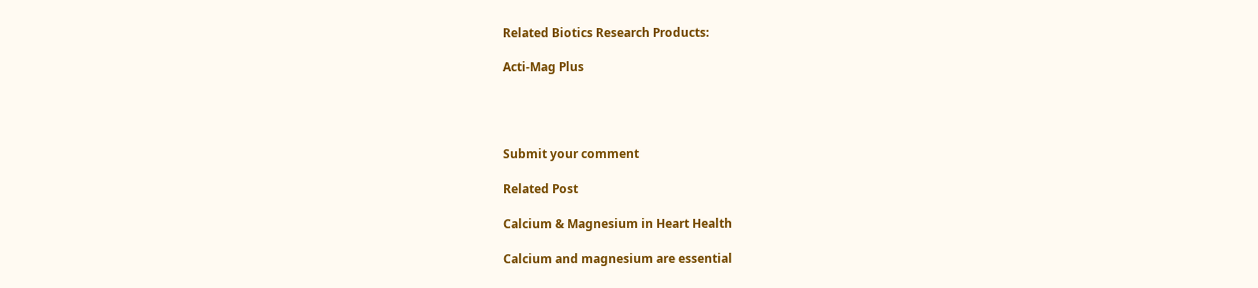Related Biotics Research Products:

Acti-Mag Plus




Submit your comment

Related Post

Calcium & Magnesium in Heart Health

Calcium and magnesium are essential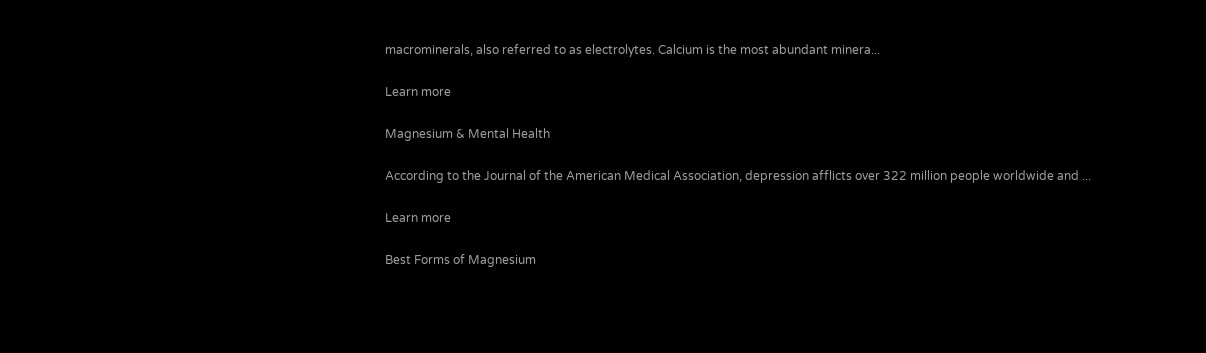macrominerals, also referred to as electrolytes. Calcium is the most abundant minera...

Learn more

Magnesium & Mental Health

According to the Journal of the American Medical Association, depression afflicts over 322 million people worldwide and ...

Learn more

Best Forms of Magnesium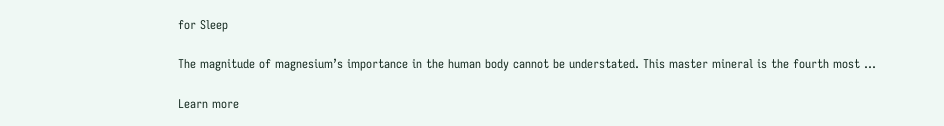for Sleep

The magnitude of magnesium’s importance in the human body cannot be understated. This master mineral is the fourth most ...

Learn more